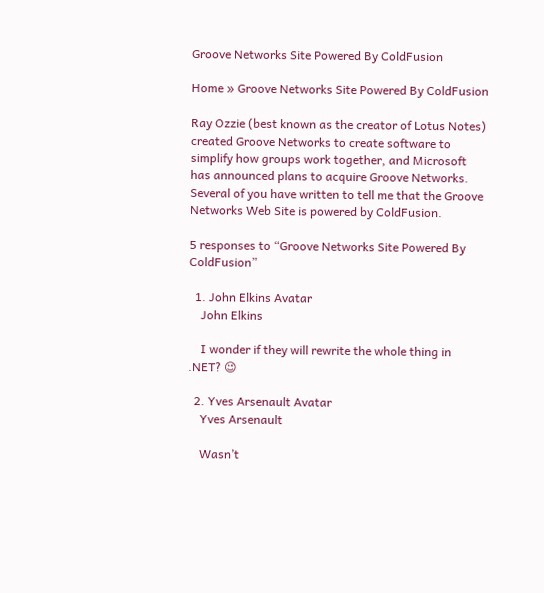Groove Networks Site Powered By ColdFusion

Home » Groove Networks Site Powered By ColdFusion

Ray Ozzie (best known as the creator of Lotus Notes) created Groove Networks to create software to simplify how groups work together, and Microsoft has announced plans to acquire Groove Networks. Several of you have written to tell me that the Groove Networks Web Site is powered by ColdFusion.

5 responses to “Groove Networks Site Powered By ColdFusion”

  1. John Elkins Avatar
    John Elkins

    I wonder if they will rewrite the whole thing in .NET? 😉

  2. Yves Arsenault Avatar
    Yves Arsenault

    Wasn’t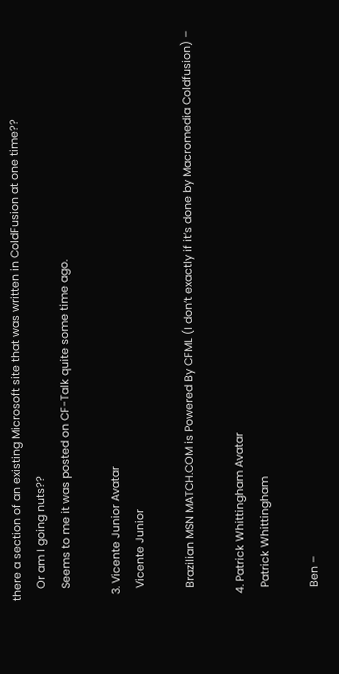there a section of an existing Microsoft site that was written in ColdFusion at one time??
    Or am I going nuts??
    Seems to me it was posted on CF-Talk quite some time ago.

  3. Vicente Junior Avatar
    Vicente Junior

    Brazilian MSN MATCH.COM is Powered By CFML (I don’t exactly if it’s done by Macromedia Coldfusion) –

  4. Patrick Whittingham Avatar
    Patrick Whittingham

    Ben –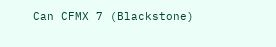Can CFMX 7 (Blackstone)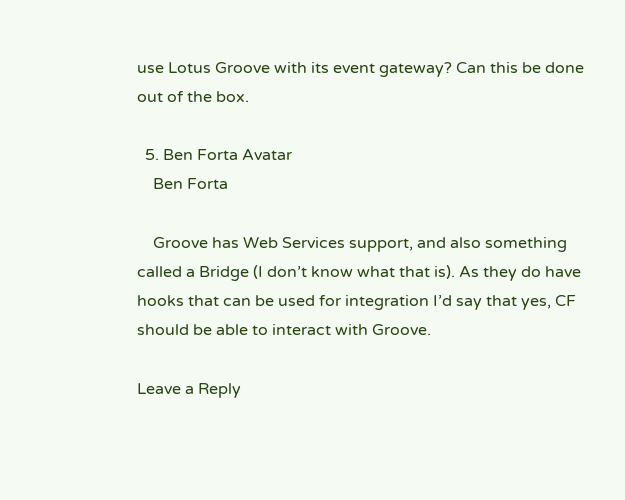use Lotus Groove with its event gateway? Can this be done out of the box.

  5. Ben Forta Avatar
    Ben Forta

    Groove has Web Services support, and also something called a Bridge (I don’t know what that is). As they do have hooks that can be used for integration I’d say that yes, CF should be able to interact with Groove.

Leave a Reply